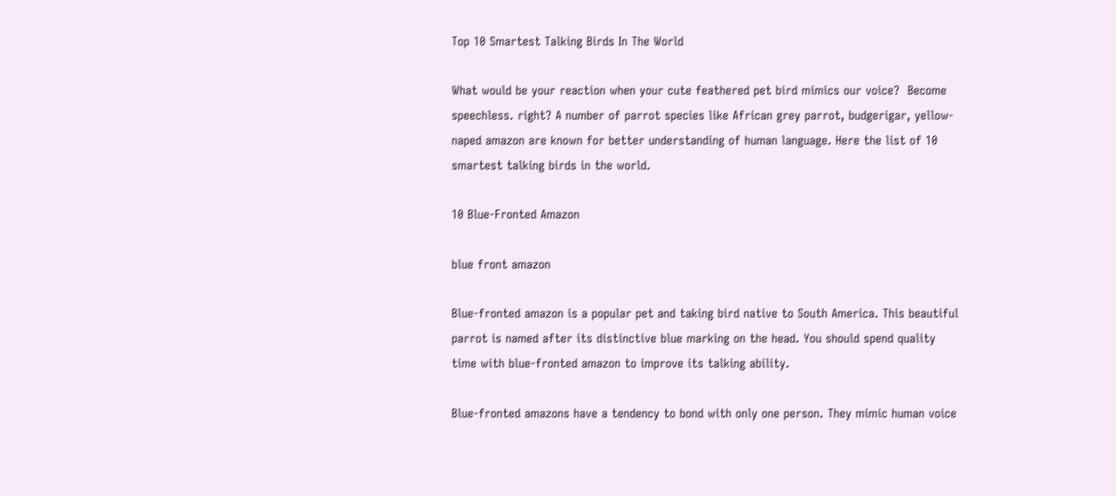Top 10 Smartest Talking Birds In The World

What would be your reaction when your cute feathered pet bird mimics our voice?  Become speechless. right? A number of parrot species like African grey parrot, budgerigar, yellow-naped amazon are known for better understanding of human language. Here the list of 10 smartest talking birds in the world.

10 Blue-Fronted Amazon

blue front amazon

Blue-fronted amazon is a popular pet and taking bird native to South America. This beautiful parrot is named after its distinctive blue marking on the head. You should spend quality time with blue-fronted amazon to improve its talking ability.

Blue-fronted amazons have a tendency to bond with only one person. They mimic human voice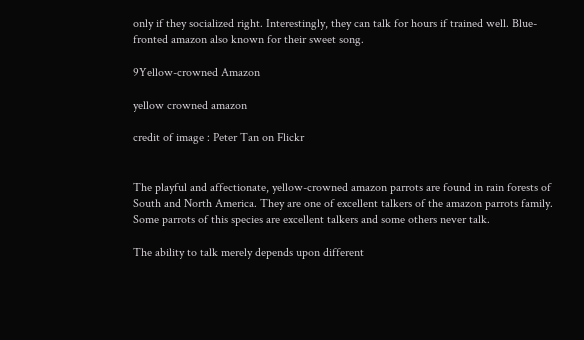only if they socialized right. Interestingly, they can talk for hours if trained well. Blue-fronted amazon also known for their sweet song.

9Yellow-crowned Amazon

yellow crowned amazon

credit of image : Peter Tan on Flickr


The playful and affectionate, yellow-crowned amazon parrots are found in rain forests of South and North America. They are one of excellent talkers of the amazon parrots family. Some parrots of this species are excellent talkers and some others never talk.

The ability to talk merely depends upon different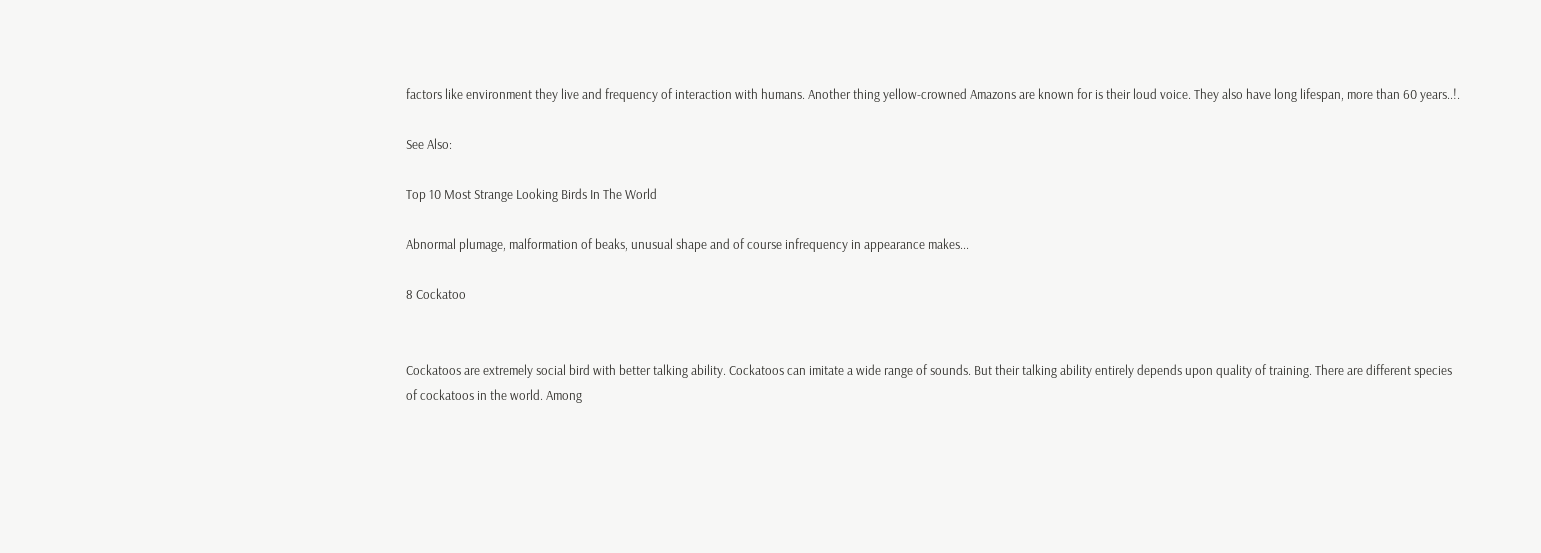factors like environment they live and frequency of interaction with humans. Another thing yellow-crowned Amazons are known for is their loud voice. They also have long lifespan, more than 60 years..!.

See Also:

Top 10 Most Strange Looking Birds In The World

Abnormal plumage, malformation of beaks, unusual shape and of course infrequency in appearance makes...

8 Cockatoo


Cockatoos are extremely social bird with better talking ability. Cockatoos can imitate a wide range of sounds. But their talking ability entirely depends upon quality of training. There are different species of cockatoos in the world. Among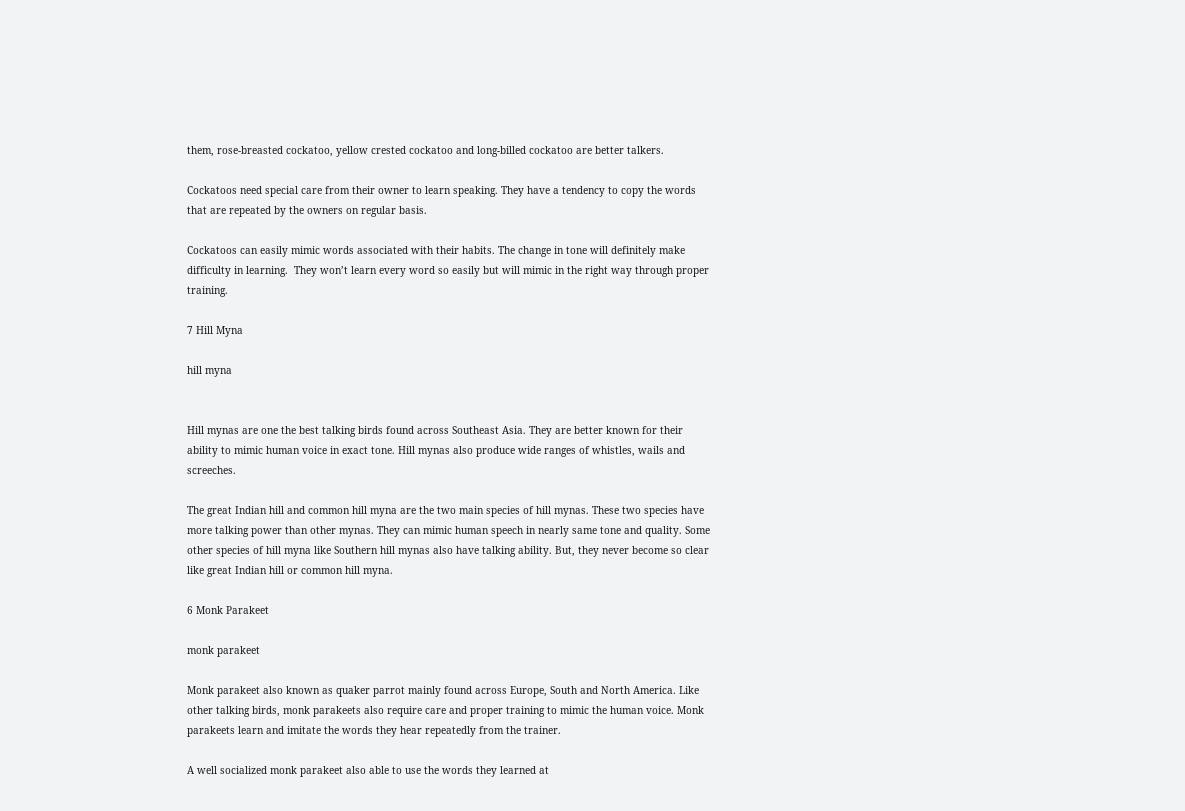them, rose-breasted cockatoo, yellow crested cockatoo and long-billed cockatoo are better talkers.

Cockatoos need special care from their owner to learn speaking. They have a tendency to copy the words that are repeated by the owners on regular basis.

Cockatoos can easily mimic words associated with their habits. The change in tone will definitely make difficulty in learning.  They won’t learn every word so easily but will mimic in the right way through proper training.

7 Hill Myna

hill myna


Hill mynas are one the best talking birds found across Southeast Asia. They are better known for their ability to mimic human voice in exact tone. Hill mynas also produce wide ranges of whistles, wails and screeches.

The great Indian hill and common hill myna are the two main species of hill mynas. These two species have more talking power than other mynas. They can mimic human speech in nearly same tone and quality. Some other species of hill myna like Southern hill mynas also have talking ability. But, they never become so clear like great Indian hill or common hill myna.

6 Monk Parakeet

monk parakeet

Monk parakeet also known as quaker parrot mainly found across Europe, South and North America. Like other talking birds, monk parakeets also require care and proper training to mimic the human voice. Monk parakeets learn and imitate the words they hear repeatedly from the trainer.

A well socialized monk parakeet also able to use the words they learned at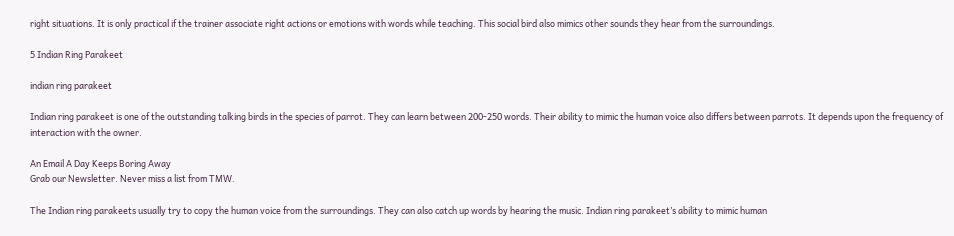right situations. It is only practical if the trainer associate right actions or emotions with words while teaching. This social bird also mimics other sounds they hear from the surroundings.

5 Indian Ring Parakeet

indian ring parakeet

Indian ring parakeet is one of the outstanding talking birds in the species of parrot. They can learn between 200-250 words. Their ability to mimic the human voice also differs between parrots. It depends upon the frequency of interaction with the owner.

An Email A Day Keeps Boring Away
Grab our Newsletter. Never miss a list from TMW.

The Indian ring parakeets usually try to copy the human voice from the surroundings. They can also catch up words by hearing the music. Indian ring parakeet’s ability to mimic human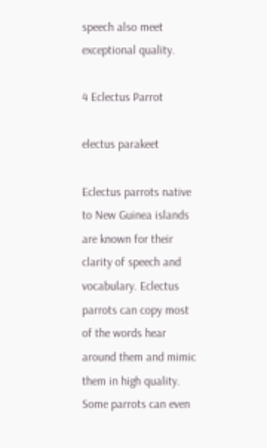speech also meet exceptional quality.

4 Eclectus Parrot

electus parakeet

Eclectus parrots native to New Guinea islands are known for their clarity of speech and vocabulary. Eclectus parrots can copy most of the words hear around them and mimic them in high quality. Some parrots can even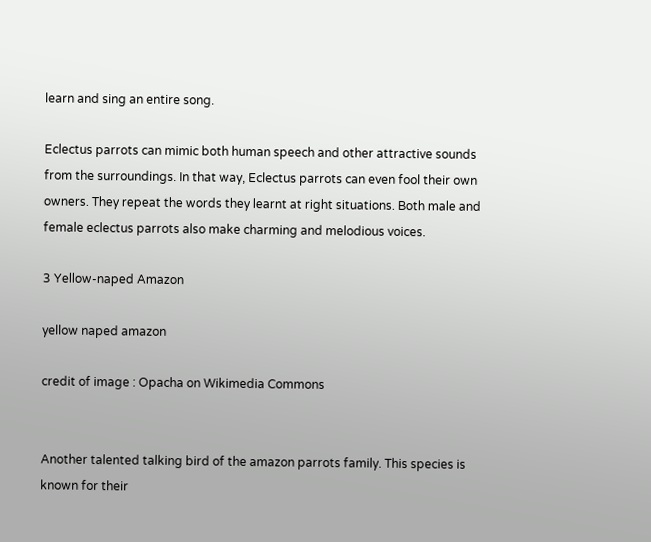learn and sing an entire song.

Eclectus parrots can mimic both human speech and other attractive sounds from the surroundings. In that way, Eclectus parrots can even fool their own owners. They repeat the words they learnt at right situations. Both male and female eclectus parrots also make charming and melodious voices.

3 Yellow-naped Amazon

yellow naped amazon

credit of image : Opacha on Wikimedia Commons


Another talented talking bird of the amazon parrots family. This species is known for their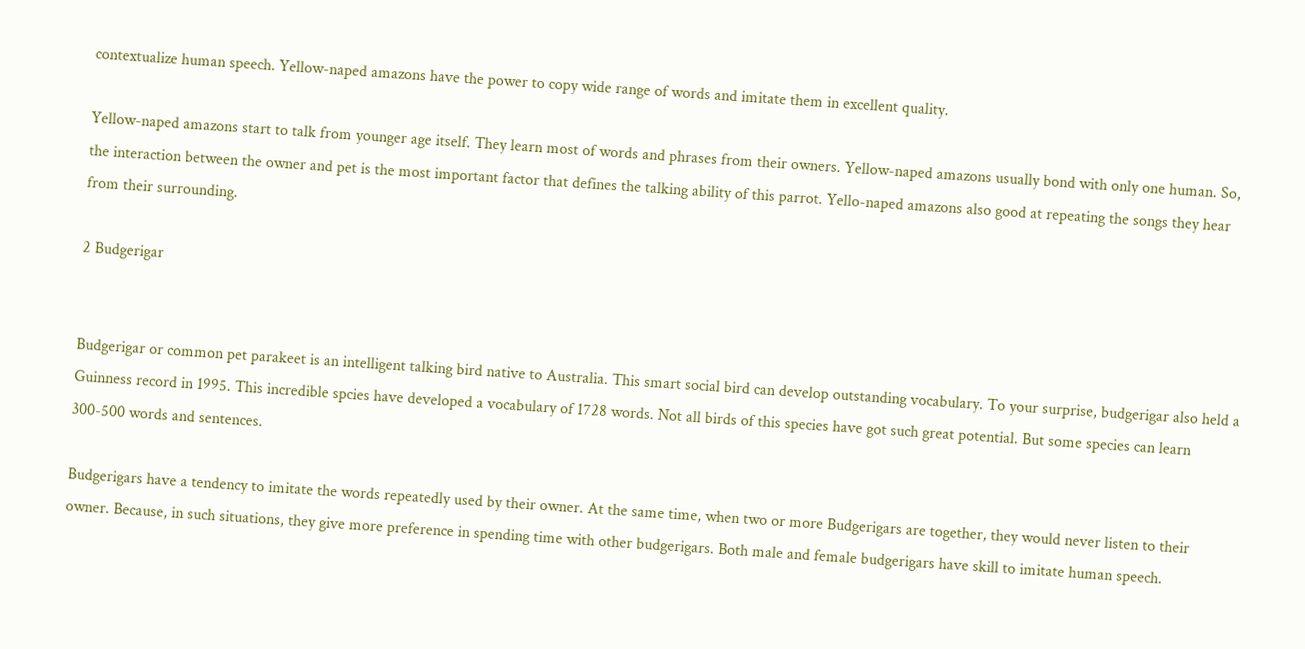contextualize human speech. Yellow-naped amazons have the power to copy wide range of words and imitate them in excellent quality.

Yellow-naped amazons start to talk from younger age itself. They learn most of words and phrases from their owners. Yellow-naped amazons usually bond with only one human. So, the interaction between the owner and pet is the most important factor that defines the talking ability of this parrot. Yello-naped amazons also good at repeating the songs they hear from their surrounding.

2 Budgerigar


Budgerigar or common pet parakeet is an intelligent talking bird native to Australia. This smart social bird can develop outstanding vocabulary. To your surprise, budgerigar also held a Guinness record in 1995. This incredible spcies have developed a vocabulary of 1728 words. Not all birds of this species have got such great potential. But some species can learn 300-500 words and sentences.

Budgerigars have a tendency to imitate the words repeatedly used by their owner. At the same time, when two or more Budgerigars are together, they would never listen to their owner. Because, in such situations, they give more preference in spending time with other budgerigars. Both male and female budgerigars have skill to imitate human speech.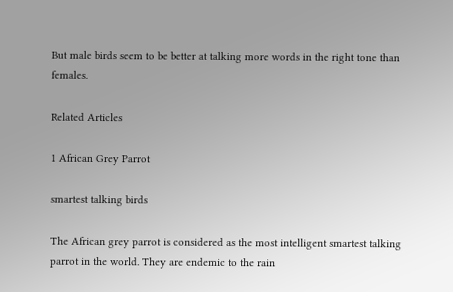But male birds seem to be better at talking more words in the right tone than females.

Related Articles

1 African Grey Parrot

smartest talking birds

The African grey parrot is considered as the most intelligent smartest talking parrot in the world. They are endemic to the rain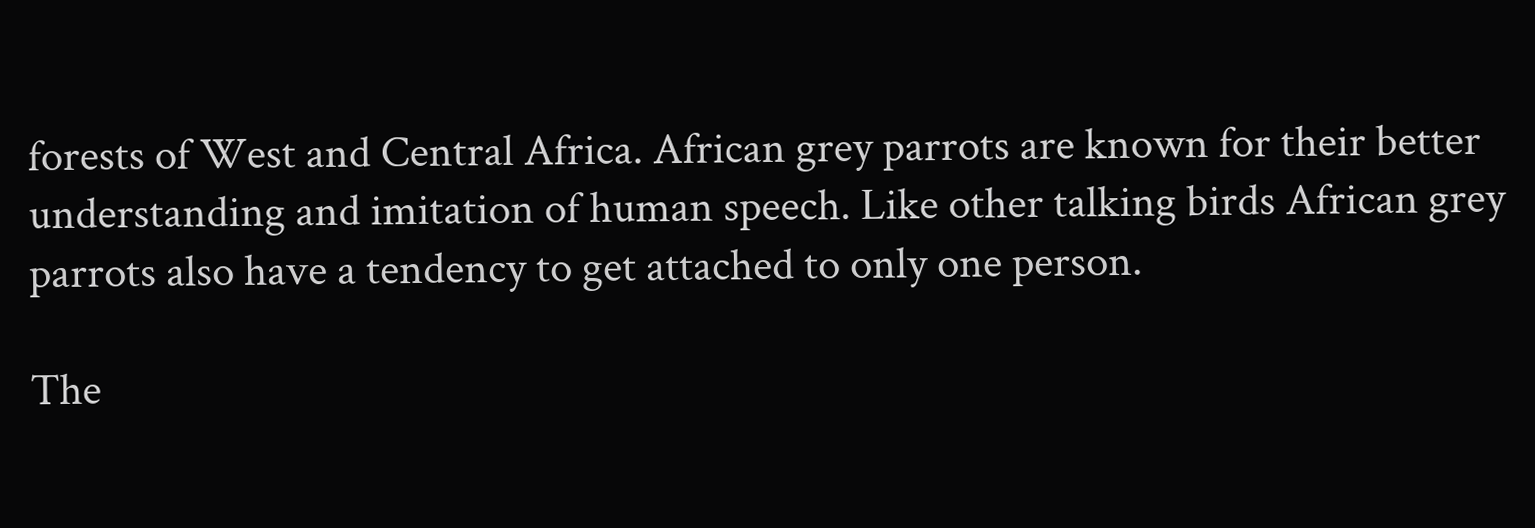forests of West and Central Africa. African grey parrots are known for their better understanding and imitation of human speech. Like other talking birds African grey parrots also have a tendency to get attached to only one person.

The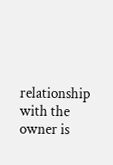relationship with the owner is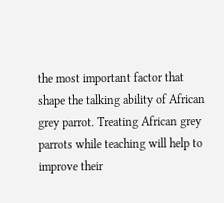the most important factor that shape the talking ability of African grey parrot. Treating African grey parrots while teaching will help to improve their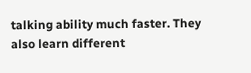talking ability much faster. They also learn different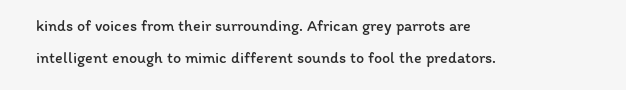kinds of voices from their surrounding. African grey parrots are intelligent enough to mimic different sounds to fool the predators.